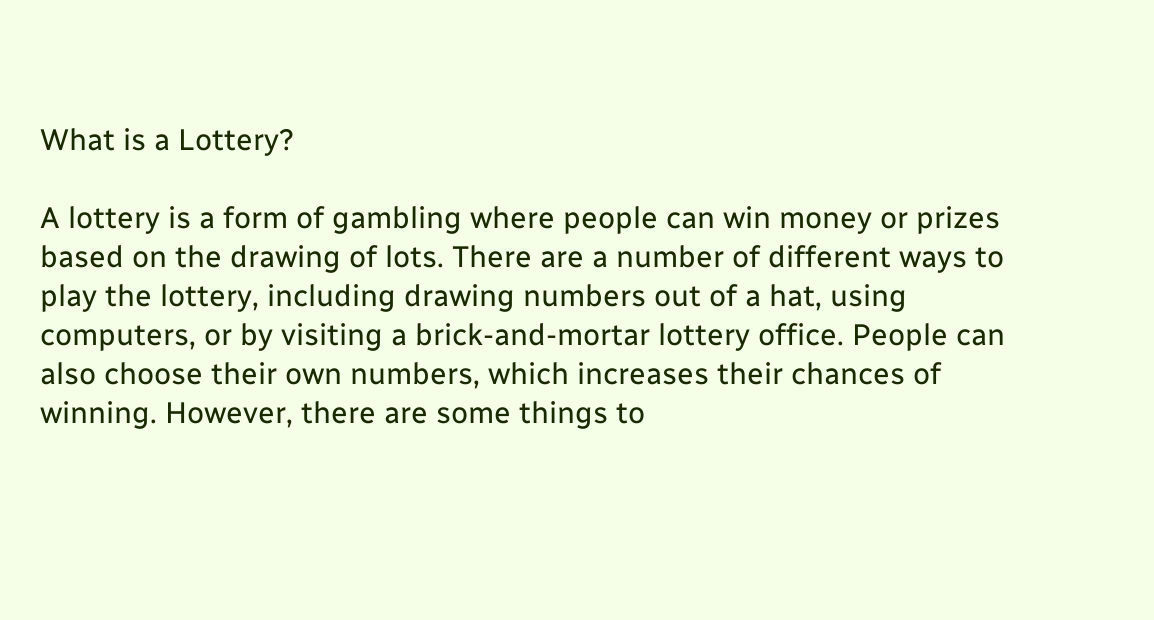What is a Lottery?

A lottery is a form of gambling where people can win money or prizes based on the drawing of lots. There are a number of different ways to play the lottery, including drawing numbers out of a hat, using computers, or by visiting a brick-and-mortar lottery office. People can also choose their own numbers, which increases their chances of winning. However, there are some things to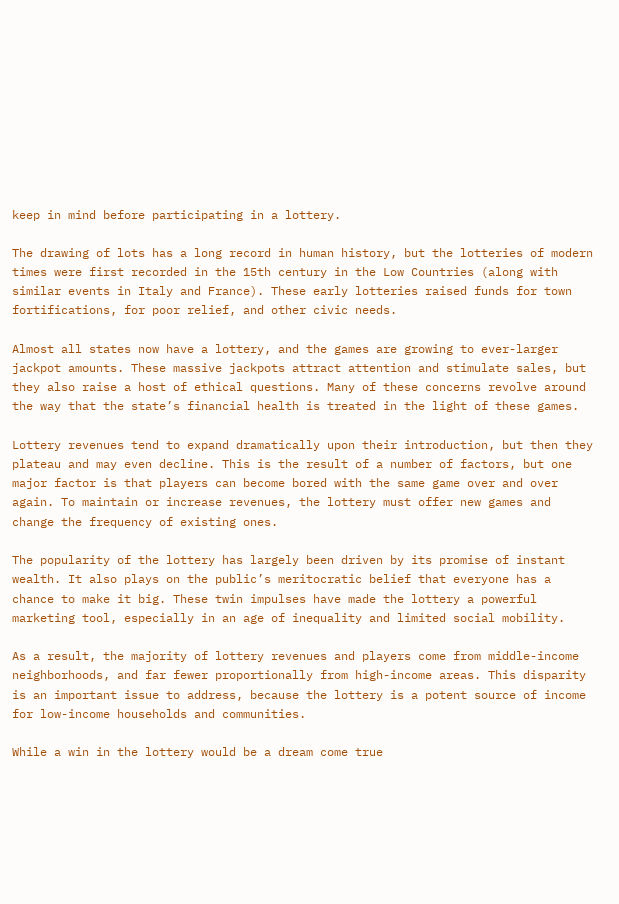keep in mind before participating in a lottery.

The drawing of lots has a long record in human history, but the lotteries of modern times were first recorded in the 15th century in the Low Countries (along with similar events in Italy and France). These early lotteries raised funds for town fortifications, for poor relief, and other civic needs.

Almost all states now have a lottery, and the games are growing to ever-larger jackpot amounts. These massive jackpots attract attention and stimulate sales, but they also raise a host of ethical questions. Many of these concerns revolve around the way that the state’s financial health is treated in the light of these games.

Lottery revenues tend to expand dramatically upon their introduction, but then they plateau and may even decline. This is the result of a number of factors, but one major factor is that players can become bored with the same game over and over again. To maintain or increase revenues, the lottery must offer new games and change the frequency of existing ones.

The popularity of the lottery has largely been driven by its promise of instant wealth. It also plays on the public’s meritocratic belief that everyone has a chance to make it big. These twin impulses have made the lottery a powerful marketing tool, especially in an age of inequality and limited social mobility.

As a result, the majority of lottery revenues and players come from middle-income neighborhoods, and far fewer proportionally from high-income areas. This disparity is an important issue to address, because the lottery is a potent source of income for low-income households and communities.

While a win in the lottery would be a dream come true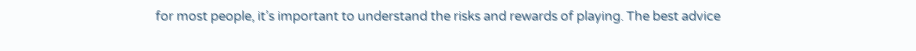for most people, it’s important to understand the risks and rewards of playing. The best advice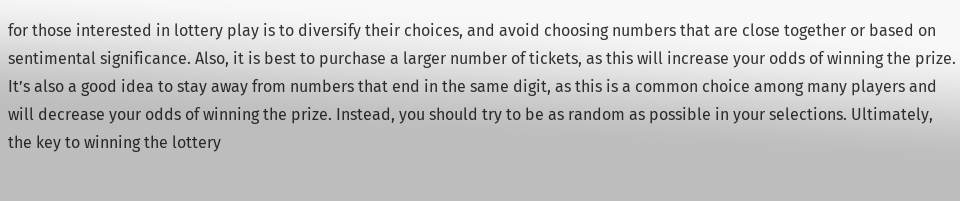for those interested in lottery play is to diversify their choices, and avoid choosing numbers that are close together or based on sentimental significance. Also, it is best to purchase a larger number of tickets, as this will increase your odds of winning the prize. It’s also a good idea to stay away from numbers that end in the same digit, as this is a common choice among many players and will decrease your odds of winning the prize. Instead, you should try to be as random as possible in your selections. Ultimately, the key to winning the lottery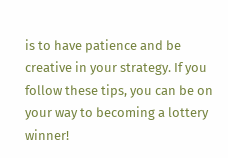is to have patience and be creative in your strategy. If you follow these tips, you can be on your way to becoming a lottery winner!